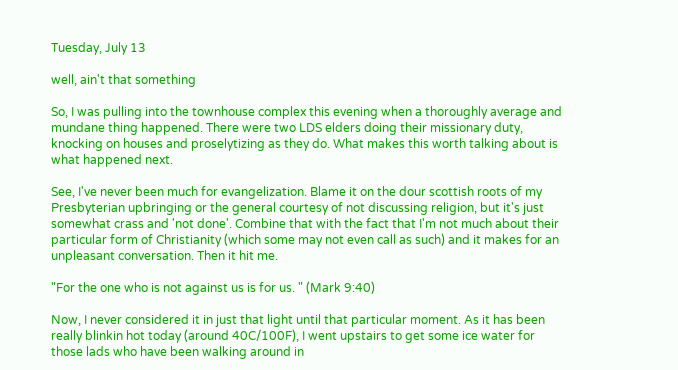Tuesday, July 13

well, ain't that something

So, I was pulling into the townhouse complex this evening when a thoroughly average and mundane thing happened. There were two LDS elders doing their missionary duty, knocking on houses and proselytizing as they do. What makes this worth talking about is what happened next.

See, I've never been much for evangelization. Blame it on the dour scottish roots of my Presbyterian upbringing or the general courtesy of not discussing religion, but it's just somewhat crass and 'not done'. Combine that with the fact that I'm not much about their particular form of Christianity (which some may not even call as such) and it makes for an unpleasant conversation. Then it hit me.

"For the one who is not against us is for us. " (Mark 9:40)

Now, I never considered it in just that light until that particular moment. As it has been really blinkin hot today (around 40C/100F), I went upstairs to get some ice water for those lads who have been walking around in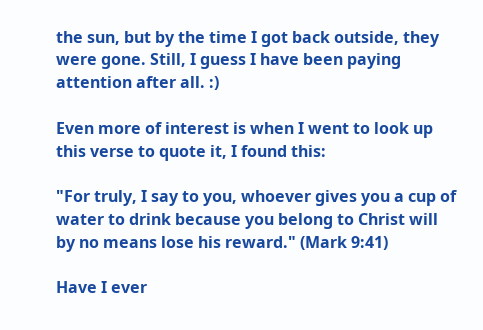the sun, but by the time I got back outside, they were gone. Still, I guess I have been paying attention after all. :)

Even more of interest is when I went to look up this verse to quote it, I found this:

"For truly, I say to you, whoever gives you a cup of water to drink because you belong to Christ will by no means lose his reward." (Mark 9:41)

Have I ever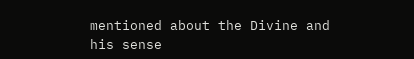mentioned about the Divine and his sense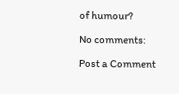of humour?

No comments:

Post a Comment